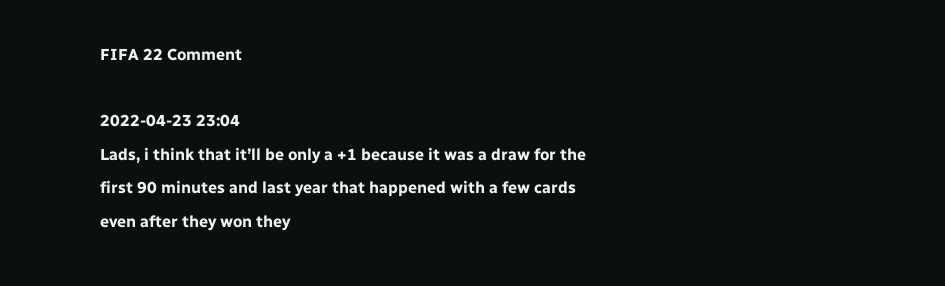FIFA 22 Comment

2022-04-23 23:04
Lads, i think that it’ll be only a +1 because it was a draw for the first 90 minutes and last year that happened with a few cards even after they won they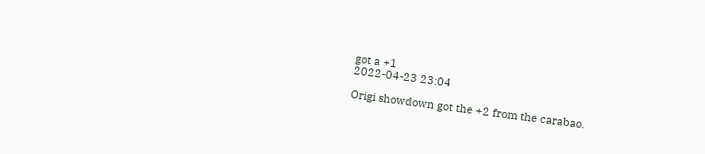got a +1
2022-04-23 23:04

Origi showdown got the +2 from the carabao.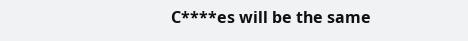C****es will be the same